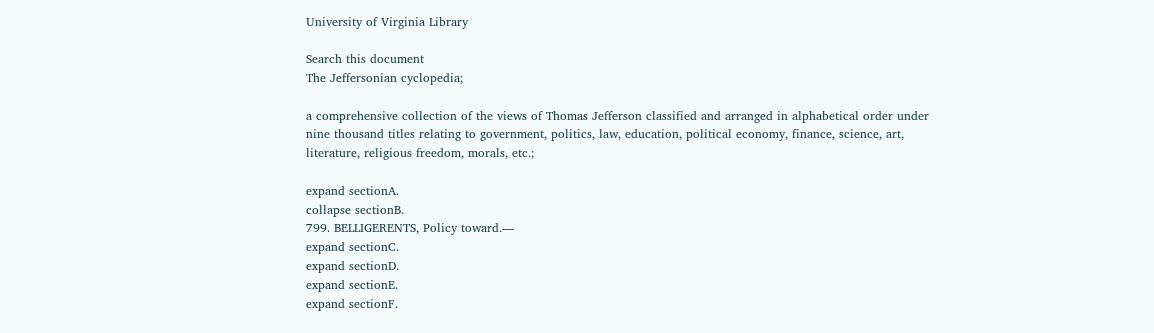University of Virginia Library

Search this document
The Jeffersonian cyclopedia;

a comprehensive collection of the views of Thomas Jefferson classified and arranged in alphabetical order under nine thousand titles relating to government, politics, law, education, political economy, finance, science, art, literature, religious freedom, morals, etc.;

expand sectionA.
collapse sectionB.
799. BELLIGERENTS, Policy toward.—
expand sectionC.
expand sectionD.
expand sectionE.
expand sectionF.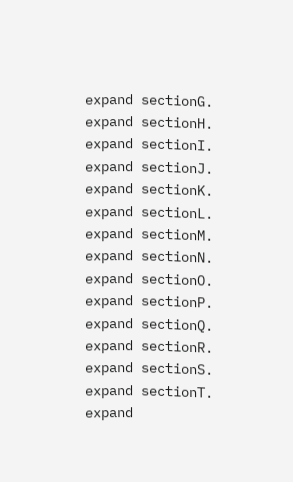expand sectionG.
expand sectionH.
expand sectionI.
expand sectionJ.
expand sectionK.
expand sectionL.
expand sectionM.
expand sectionN.
expand sectionO.
expand sectionP.
expand sectionQ.
expand sectionR.
expand sectionS.
expand sectionT.
expand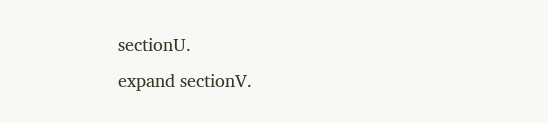sectionU.
expand sectionV.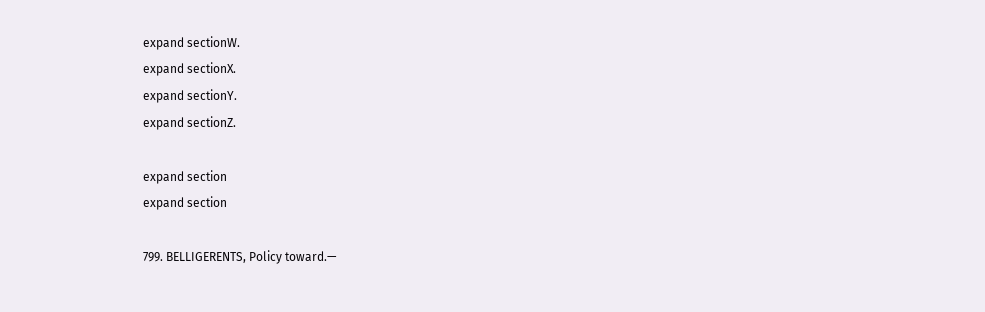expand sectionW.
expand sectionX.
expand sectionY.
expand sectionZ.

expand section
expand section

799. BELLIGERENTS, Policy toward.—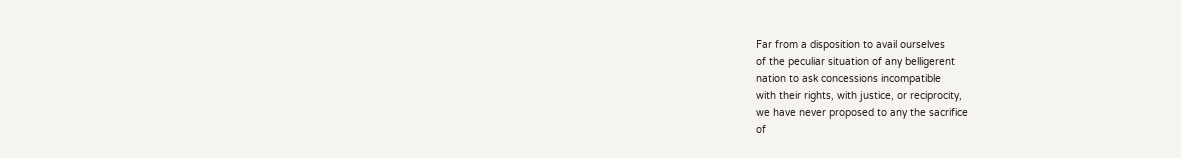Far from a disposition to avail ourselves
of the peculiar situation of any belligerent
nation to ask concessions incompatible
with their rights, with justice, or reciprocity,
we have never proposed to any the sacrifice
of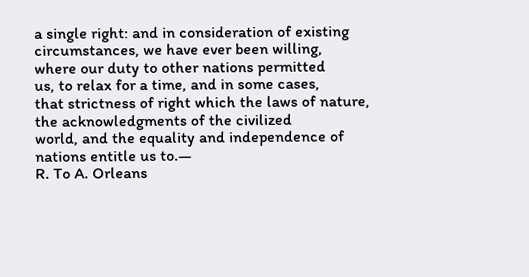a single right: and in consideration of existing
circumstances, we have ever been willing,
where our duty to other nations permitted
us, to relax for a time, and in some cases,
that strictness of right which the laws of nature,
the acknowledgments of the civilized
world, and the equality and independence of
nations entitle us to.—
R. To A. Orleans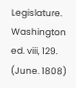Legislature. Washington ed. viii, 129.
(June. 1808)